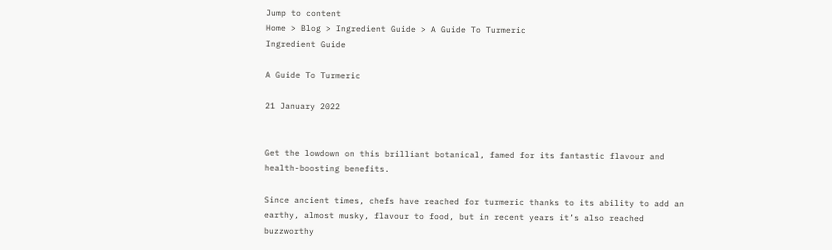Jump to content
Home > Blog > Ingredient Guide > A Guide To Turmeric
Ingredient Guide

A Guide To Turmeric

21 January 2022


Get the lowdown on this brilliant botanical, famed for its fantastic flavour and health-boosting benefits.

Since ancient times, chefs have reached for turmeric thanks to its ability to add an earthy, almost musky, flavour to food, but in recent years it’s also reached buzzworthy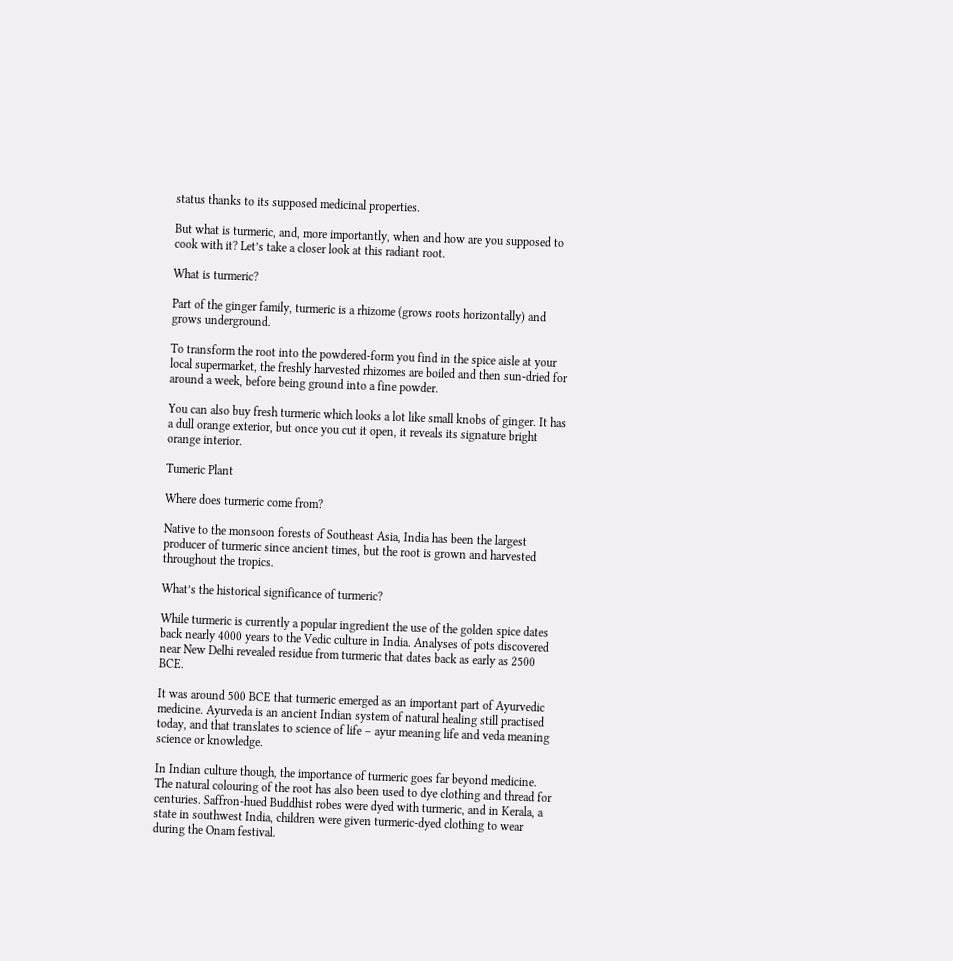status thanks to its supposed medicinal properties.

But what is turmeric, and, more importantly, when and how are you supposed to cook with it? Let’s take a closer look at this radiant root.

What is turmeric?

Part of the ginger family, turmeric is a rhizome (grows roots horizontally) and grows underground.

To transform the root into the powdered-form you find in the spice aisle at your local supermarket, the freshly harvested rhizomes are boiled and then sun-dried for around a week, before being ground into a fine powder.

You can also buy fresh turmeric which looks a lot like small knobs of ginger. It has a dull orange exterior, but once you cut it open, it reveals its signature bright orange interior.

Tumeric Plant

Where does turmeric come from?

Native to the monsoon forests of Southeast Asia, India has been the largest producer of turmeric since ancient times, but the root is grown and harvested throughout the tropics.

What’s the historical significance of turmeric?

While turmeric is currently a popular ingredient the use of the golden spice dates back nearly 4000 years to the Vedic culture in India. Analyses of pots discovered near New Delhi revealed residue from turmeric that dates back as early as 2500 BCE.

It was around 500 BCE that turmeric emerged as an important part of Ayurvedic medicine. Ayurveda is an ancient Indian system of natural healing still practised today, and that translates to science of life – ayur meaning life and veda meaning science or knowledge.

In Indian culture though, the importance of turmeric goes far beyond medicine. The natural colouring of the root has also been used to dye clothing and thread for centuries. Saffron-hued Buddhist robes were dyed with turmeric, and in Kerala, a state in southwest India, children were given turmeric-dyed clothing to wear during the Onam festival.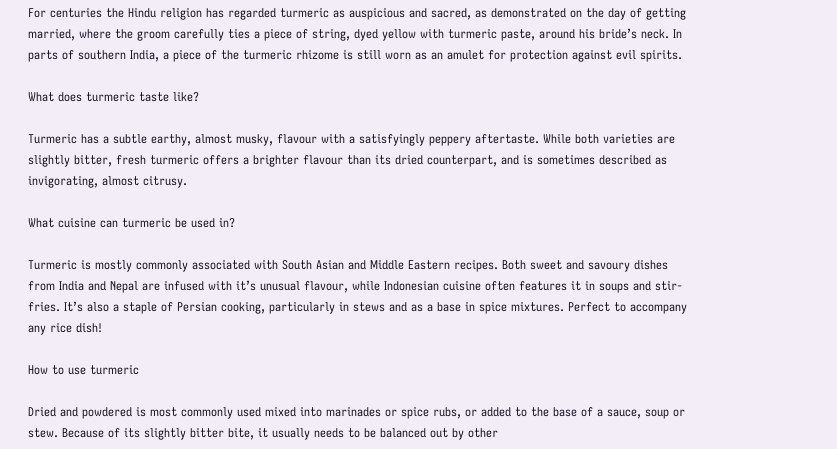For centuries the Hindu religion has regarded turmeric as auspicious and sacred, as demonstrated on the day of getting married, where the groom carefully ties a piece of string, dyed yellow with turmeric paste, around his bride’s neck. In parts of southern India, a piece of the turmeric rhizome is still worn as an amulet for protection against evil spirits.

What does turmeric taste like?

Turmeric has a subtle earthy, almost musky, flavour with a satisfyingly peppery aftertaste. While both varieties are slightly bitter, fresh turmeric offers a brighter flavour than its dried counterpart, and is sometimes described as invigorating, almost citrusy.

What cuisine can turmeric be used in?

Turmeric is mostly commonly associated with South Asian and Middle Eastern recipes. Both sweet and savoury dishes from India and Nepal are infused with it’s unusual flavour, while Indonesian cuisine often features it in soups and stir-fries. It’s also a staple of Persian cooking, particularly in stews and as a base in spice mixtures. Perfect to accompany any rice dish!

How to use turmeric

Dried and powdered is most commonly used mixed into marinades or spice rubs, or added to the base of a sauce, soup or stew. Because of its slightly bitter bite, it usually needs to be balanced out by other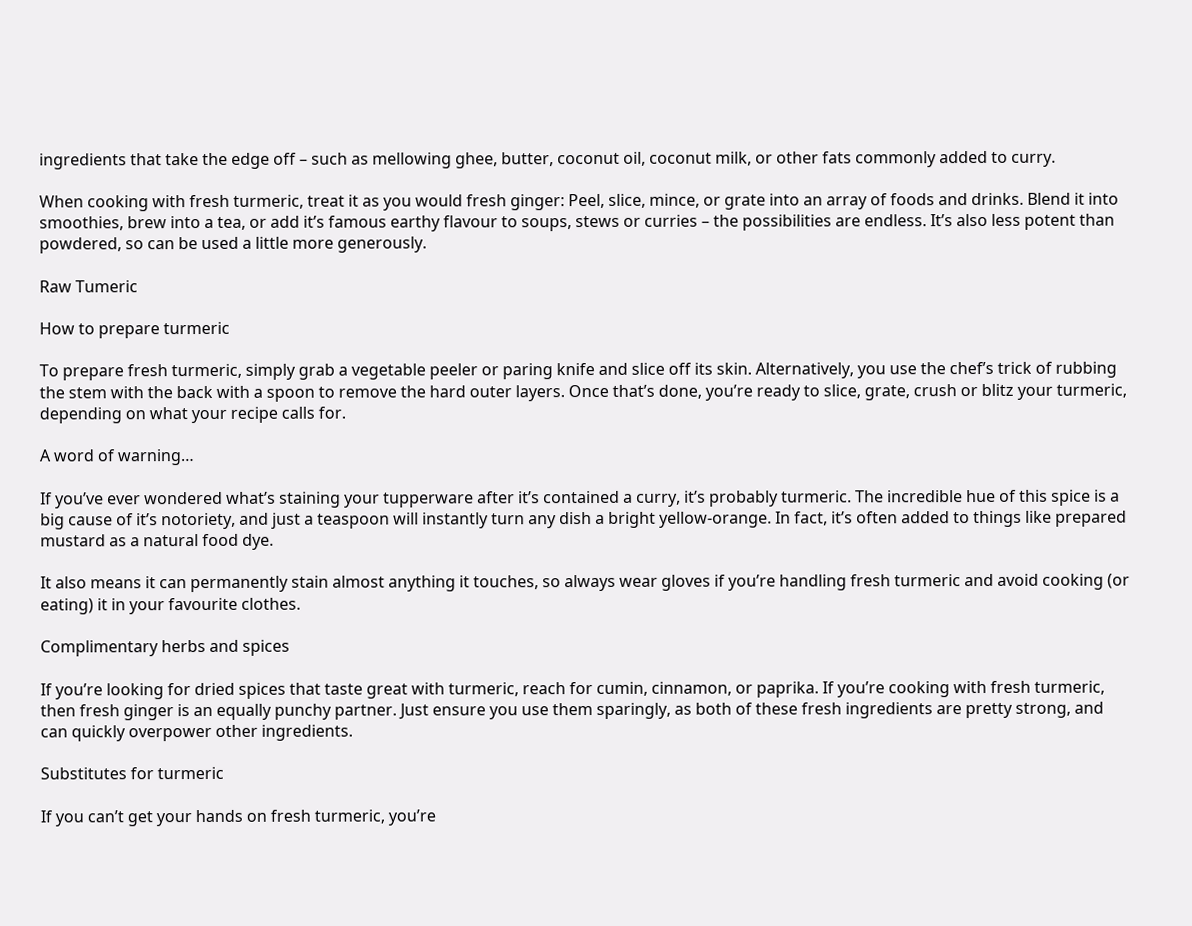ingredients that take the edge off – such as mellowing ghee, butter, coconut oil, coconut milk, or other fats commonly added to curry.

When cooking with fresh turmeric, treat it as you would fresh ginger: Peel, slice, mince, or grate into an array of foods and drinks. Blend it into smoothies, brew into a tea, or add it’s famous earthy flavour to soups, stews or curries – the possibilities are endless. It’s also less potent than powdered, so can be used a little more generously.

Raw Tumeric

How to prepare turmeric

To prepare fresh turmeric, simply grab a vegetable peeler or paring knife and slice off its skin. Alternatively, you use the chef’s trick of rubbing the stem with the back with a spoon to remove the hard outer layers. Once that’s done, you’re ready to slice, grate, crush or blitz your turmeric, depending on what your recipe calls for.

A word of warning…

If you’ve ever wondered what’s staining your tupperware after it’s contained a curry, it’s probably turmeric. The incredible hue of this spice is a big cause of it’s notoriety, and just a teaspoon will instantly turn any dish a bright yellow-orange. In fact, it’s often added to things like prepared mustard as a natural food dye.

It also means it can permanently stain almost anything it touches, so always wear gloves if you’re handling fresh turmeric and avoid cooking (or eating) it in your favourite clothes.

Complimentary herbs and spices

If you’re looking for dried spices that taste great with turmeric, reach for cumin, cinnamon, or paprika. If you’re cooking with fresh turmeric, then fresh ginger is an equally punchy partner. Just ensure you use them sparingly, as both of these fresh ingredients are pretty strong, and can quickly overpower other ingredients.

Substitutes for turmeric

If you can’t get your hands on fresh turmeric, you’re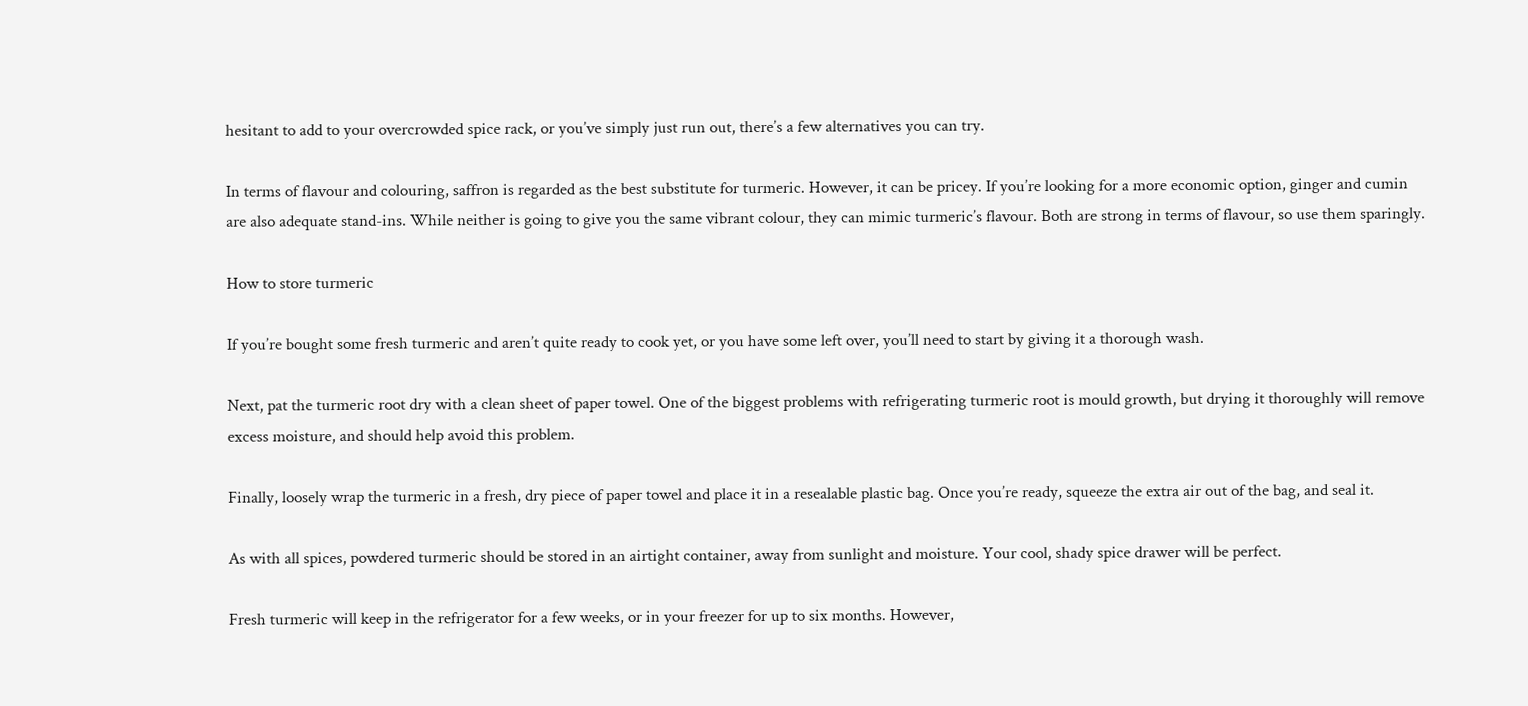hesitant to add to your overcrowded spice rack, or you’ve simply just run out, there’s a few alternatives you can try.

In terms of flavour and colouring, saffron is regarded as the best substitute for turmeric. However, it can be pricey. If you’re looking for a more economic option, ginger and cumin are also adequate stand-ins. While neither is going to give you the same vibrant colour, they can mimic turmeric’s flavour. Both are strong in terms of flavour, so use them sparingly.

How to store turmeric

If you’re bought some fresh turmeric and aren’t quite ready to cook yet, or you have some left over, you’ll need to start by giving it a thorough wash.

Next, pat the turmeric root dry with a clean sheet of paper towel. One of the biggest problems with refrigerating turmeric root is mould growth, but drying it thoroughly will remove excess moisture, and should help avoid this problem.

Finally, loosely wrap the turmeric in a fresh, dry piece of paper towel and place it in a resealable plastic bag. Once you’re ready, squeeze the extra air out of the bag, and seal it.

As with all spices, powdered turmeric should be stored in an airtight container, away from sunlight and moisture. Your cool, shady spice drawer will be perfect.

Fresh turmeric will keep in the refrigerator for a few weeks, or in your freezer for up to six months. However,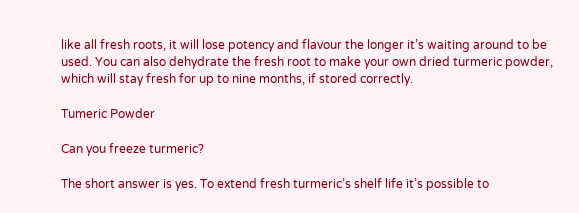like all fresh roots, it will lose potency and flavour the longer it’s waiting around to be used. You can also dehydrate the fresh root to make your own dried turmeric powder, which will stay fresh for up to nine months, if stored correctly.

Tumeric Powder

Can you freeze turmeric?

The short answer is yes. To extend fresh turmeric’s shelf life it’s possible to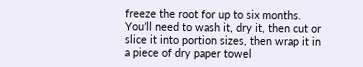freeze the root for up to six months. You’ll need to wash it, dry it, then cut or slice it into portion sizes, then wrap it in a piece of dry paper towel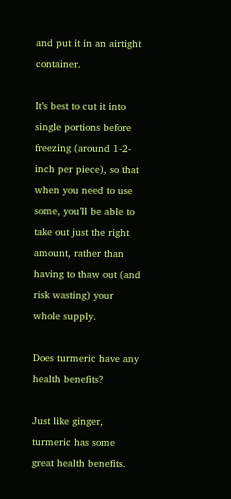and put it in an airtight container.

It’s best to cut it into single portions before freezing (around 1-2-inch per piece), so that when you need to use some, you’ll be able to take out just the right amount, rather than having to thaw out (and risk wasting) your whole supply.

Does turmeric have any health benefits?

Just like ginger, turmeric has some great health benefits.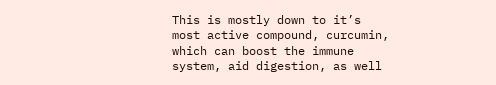This is mostly down to it’s most active compound, curcumin, which can boost the immune system, aid digestion, as well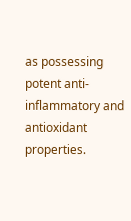as possessing potent anti-inflammatory and antioxidant properties.